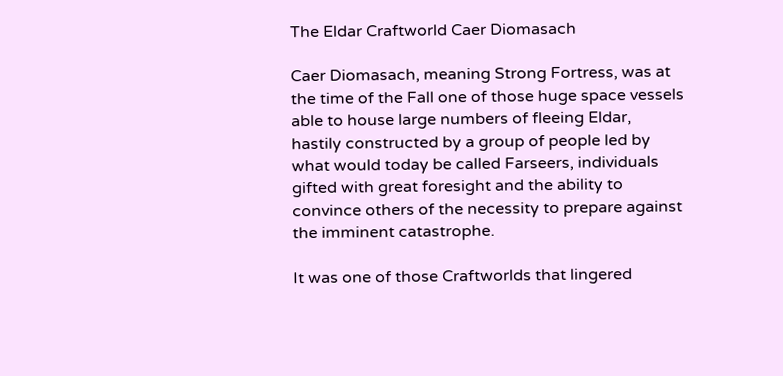The Eldar Craftworld Caer Diomasach

Caer Diomasach, meaning Strong Fortress, was at the time of the Fall one of those huge space vessels able to house large numbers of fleeing Eldar, hastily constructed by a group of people led by  what would today be called Farseers, individuals gifted with great foresight and the ability to convince others of the necessity to prepare against the imminent catastrophe.

It was one of those Craftworlds that lingered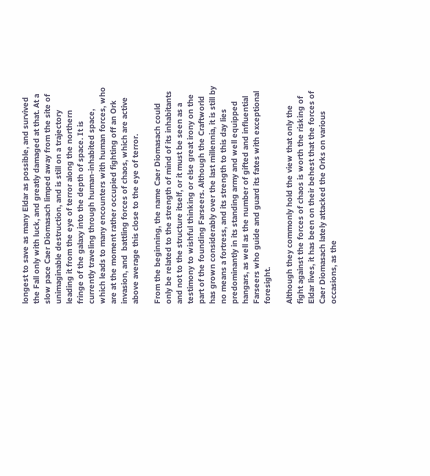longest to save as many Eldar as possible, and survived the Fall only with luck, and greatly damaged at that. At a slow pace Caer Diomasach limped away from the site of unimaginable destruction, and is still on a trajectory leading it from the eye of terror along the northern fringe of the galaxy into the depth of space. It is currently traveling through human-inhabited space, which leads to many encounters with human forces, who are at the moment rather occupied fighting off an Ork invasion, and  battling forces of chaos, which are active above average this close to the eye of terror.

From the beginning, the name Caer Diomasach could only be related to the strength of mind of its inhabitants and not to the structure itself, or it must be seen as a testimony to wishful thinking or else great irony on the part of the founding Farseers. Although the Craftworld has grown considerably over the last millennia, it is still by no means a fortress, and its strength to this day lies predominantly in its standing army and well equipped hangars, as well as the number of gifted and influential Farseers who guide and guard its fates with exceptional foresight.

Although they commonly hold the view that only the fight against the forces of chaos is worth the risking of Eldar lives, it has been on their behest that the forces of Caer Diomasach lately attacked the Orks on various occasions, as the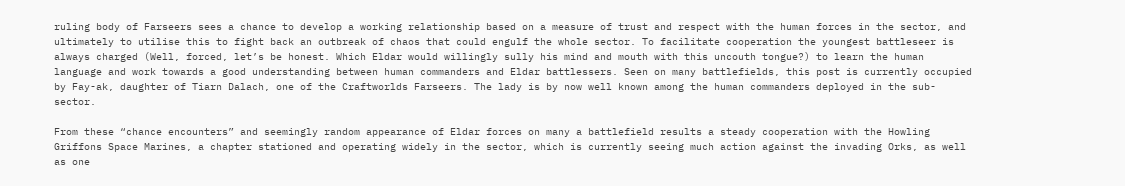ruling body of Farseers sees a chance to develop a working relationship based on a measure of trust and respect with the human forces in the sector, and ultimately to utilise this to fight back an outbreak of chaos that could engulf the whole sector. To facilitate cooperation the youngest battleseer is always charged (Well, forced, let’s be honest. Which Eldar would willingly sully his mind and mouth with this uncouth tongue?) to learn the human language and work towards a good understanding between human commanders and Eldar battlessers. Seen on many battlefields, this post is currently occupied by Fay-ak, daughter of Tiarn Dalach, one of the Craftworlds Farseers. The lady is by now well known among the human commanders deployed in the sub-sector.

From these “chance encounters” and seemingly random appearance of Eldar forces on many a battlefield results a steady cooperation with the Howling Griffons Space Marines, a chapter stationed and operating widely in the sector, which is currently seeing much action against the invading Orks, as well as one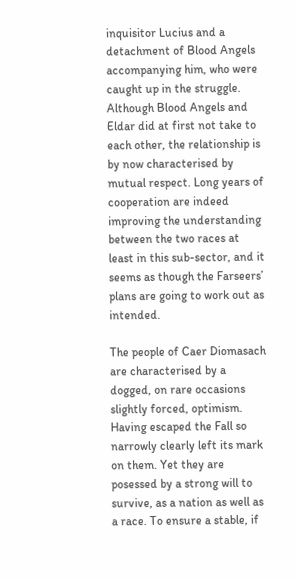inquisitor Lucius and a detachment of Blood Angels accompanying him, who were caught up in the struggle. Although Blood Angels and Eldar did at first not take to each other, the relationship is by now characterised by mutual respect. Long years of cooperation are indeed improving the understanding between the two races at least in this sub-sector, and it seems as though the Farseers’ plans are going to work out as intended.

The people of Caer Diomasach are characterised by a dogged, on rare occasions slightly forced, optimism. Having escaped the Fall so narrowly clearly left its mark on them. Yet they are posessed by a strong will to survive, as a nation as well as a race. To ensure a stable, if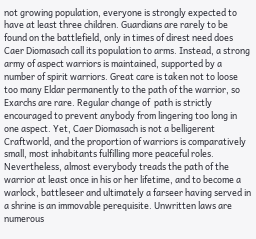not growing population, everyone is strongly expected to have at least three children. Guardians are rarely to be found on the battlefield, only in times of direst need does Caer Diomasach call its population to arms. Instead, a strong army of aspect warriors is maintained, supported by a number of spirit warriors. Great care is taken not to loose too many Eldar permanently to the path of the warrior, so Exarchs are rare. Regular change of  path is strictly encouraged to prevent anybody from lingering too long in one aspect. Yet, Caer Diomasach is not a belligerent Craftworld, and the proportion of warriors is comparatively small, most inhabitants fulfilling more peaceful roles. Nevertheless, almost everybody treads the path of the warrior at least once in his or her lifetime, and to become a warlock, battleseer and ultimately a farseer having served in a shrine is an immovable perequisite. Unwritten laws are numerous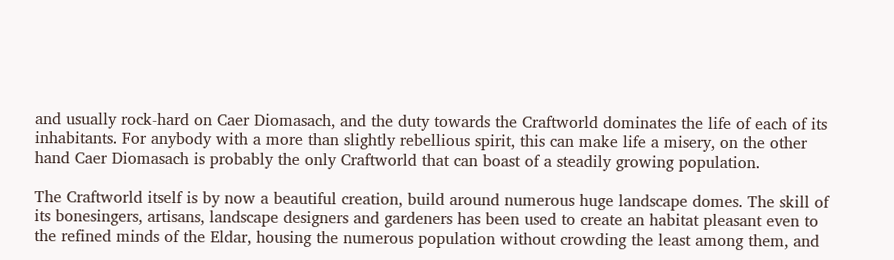and usually rock-hard on Caer Diomasach, and the duty towards the Craftworld dominates the life of each of its inhabitants. For anybody with a more than slightly rebellious spirit, this can make life a misery, on the other hand Caer Diomasach is probably the only Craftworld that can boast of a steadily growing population.

The Craftworld itself is by now a beautiful creation, build around numerous huge landscape domes. The skill of its bonesingers, artisans, landscape designers and gardeners has been used to create an habitat pleasant even to the refined minds of the Eldar, housing the numerous population without crowding the least among them, and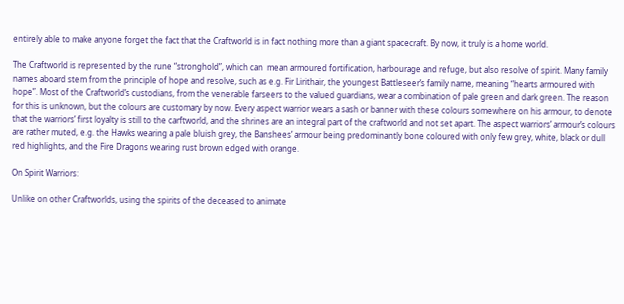entirely able to make anyone forget the fact that the Craftworld is in fact nothing more than a giant spacecraft. By now, it truly is a home world.

The Craftworld is represented by the rune “stronghold”, which can  mean armoured fortification, harbourage and refuge, but also resolve of spirit. Many family names aboard stem from the principle of hope and resolve, such as e.g. Fir Lirithair, the youngest Battleseer’s family name, meaning “hearts armoured with hope”. Most of the Craftworld’s custodians, from the venerable farseers to the valued guardians, wear a combination of pale green and dark green. The reason for this is unknown, but the colours are customary by now. Every aspect warrior wears a sash or banner with these colours somewhere on his armour, to denote that the warriors’ first loyalty is still to the carftworld, and the shrines are an integral part of the craftworld and not set apart. The aspect warriors’ armour’s colours are rather muted, e.g. the Hawks wearing a pale bluish grey, the Banshees’ armour being predominantly bone coloured with only few grey, white, black or dull red highlights, and the Fire Dragons wearing rust brown edged with orange.

On Spirit Warriors:

Unlike on other Craftworlds, using the spirits of the deceased to animate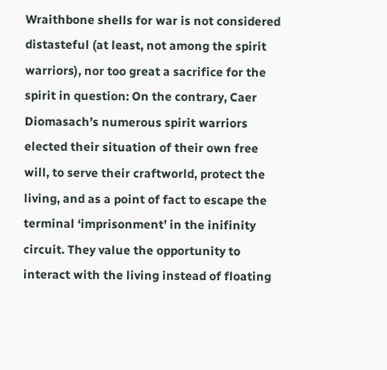Wraithbone shells for war is not considered distasteful (at least, not among the spirit warriors), nor too great a sacrifice for the spirit in question: On the contrary, Caer Diomasach’s numerous spirit warriors elected their situation of their own free will, to serve their craftworld, protect the living, and as a point of fact to escape the terminal ‘imprisonment’ in the inifinity circuit. They value the opportunity to interact with the living instead of floating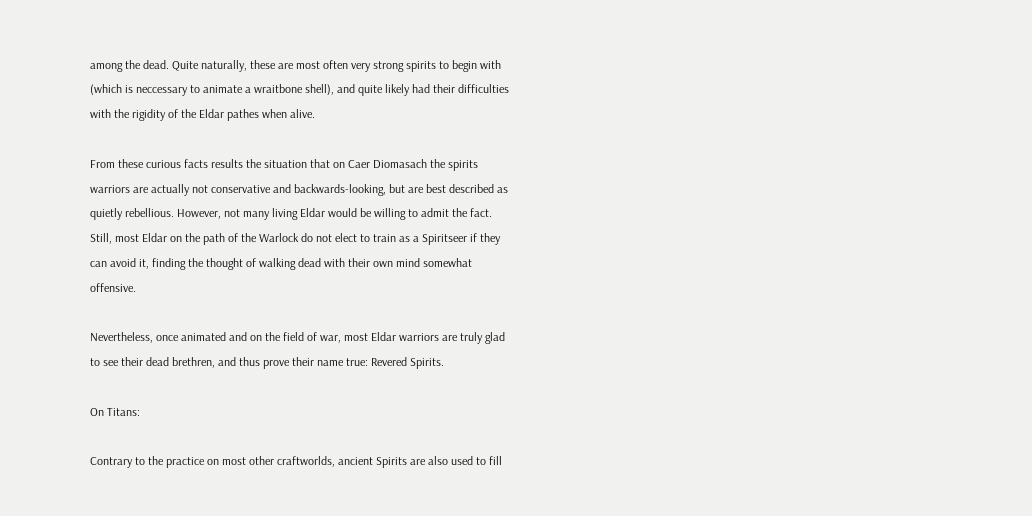among the dead. Quite naturally, these are most often very strong spirits to begin with (which is neccessary to animate a wraitbone shell), and quite likely had their difficulties with the rigidity of the Eldar pathes when alive.

From these curious facts results the situation that on Caer Diomasach the spirits warriors are actually not conservative and backwards-looking, but are best described as quietly rebellious. However, not many living Eldar would be willing to admit the fact. Still, most Eldar on the path of the Warlock do not elect to train as a Spiritseer if they can avoid it, finding the thought of walking dead with their own mind somewhat offensive.

Nevertheless, once animated and on the field of war, most Eldar warriors are truly glad to see their dead brethren, and thus prove their name true: Revered Spirits.

On Titans:

Contrary to the practice on most other craftworlds, ancient Spirits are also used to fill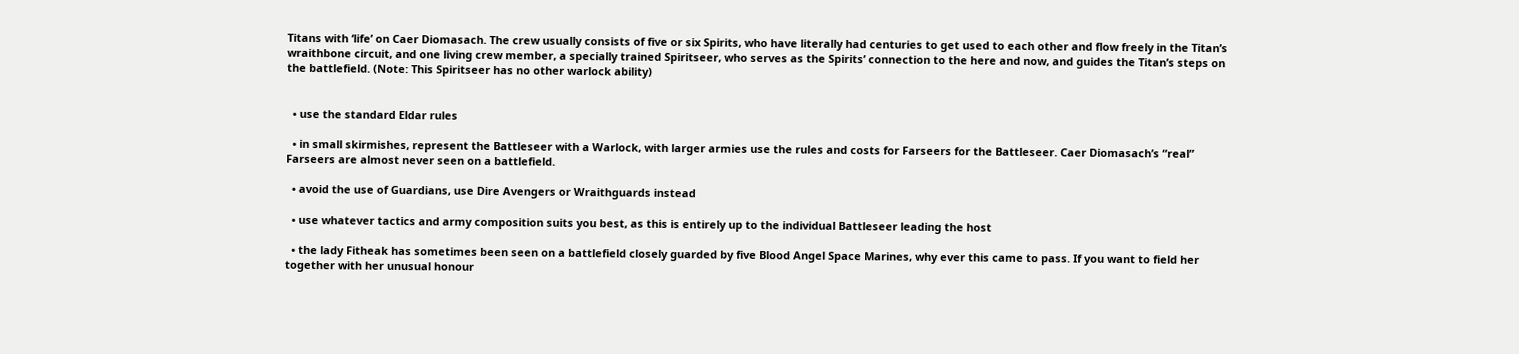Titans with ‘life’ on Caer Diomasach. The crew usually consists of five or six Spirits, who have literally had centuries to get used to each other and flow freely in the Titan’s wraithbone circuit, and one living crew member, a specially trained Spiritseer, who serves as the Spirits’ connection to the here and now, and guides the Titan’s steps on the battlefield. (Note: This Spiritseer has no other warlock ability)


  • use the standard Eldar rules

  • in small skirmishes, represent the Battleseer with a Warlock, with larger armies use the rules and costs for Farseers for the Battleseer. Caer Diomasach’s “real” Farseers are almost never seen on a battlefield.

  • avoid the use of Guardians, use Dire Avengers or Wraithguards instead

  • use whatever tactics and army composition suits you best, as this is entirely up to the individual Battleseer leading the host

  • the lady Fitheak has sometimes been seen on a battlefield closely guarded by five Blood Angel Space Marines, why ever this came to pass. If you want to field her together with her unusual honour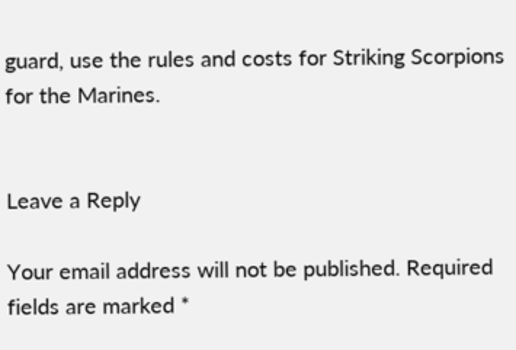guard, use the rules and costs for Striking Scorpions for the Marines.


Leave a Reply

Your email address will not be published. Required fields are marked *